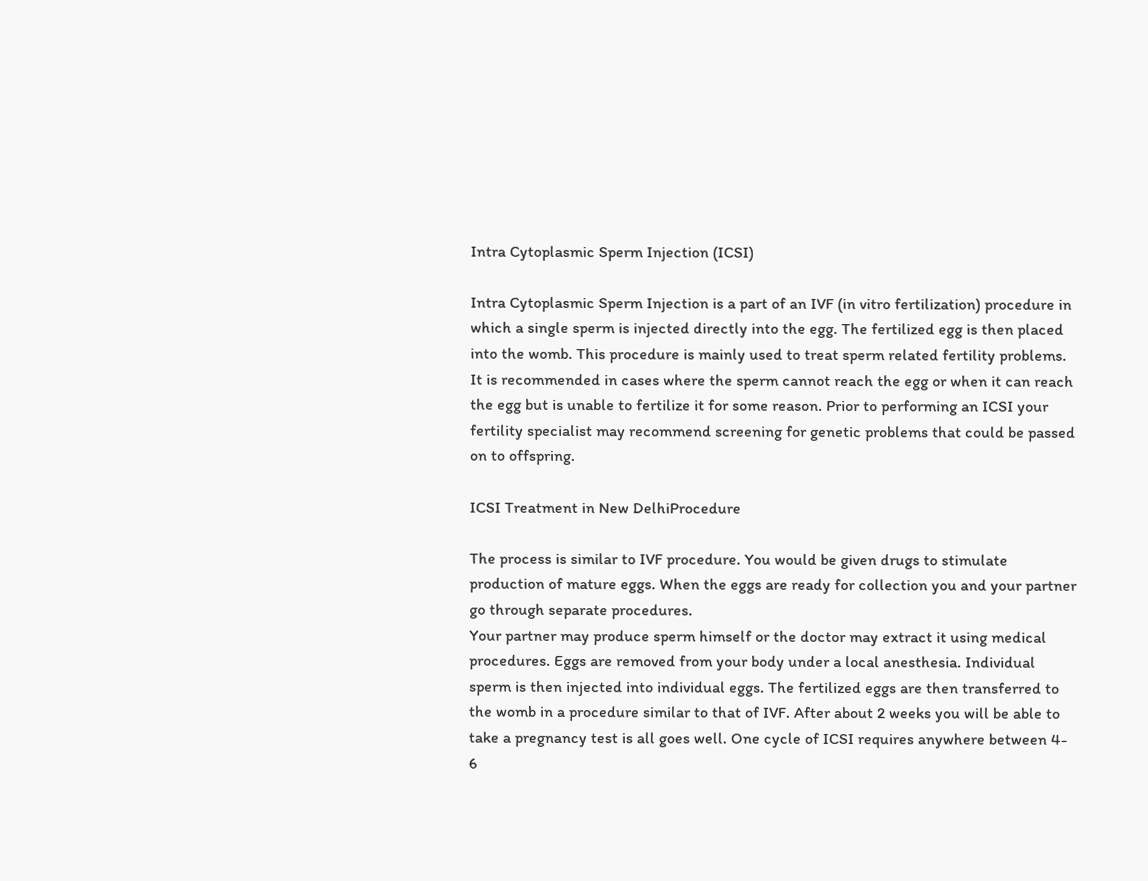Intra Cytoplasmic Sperm Injection (ICSI)

Intra Cytoplasmic Sperm Injection is a part of an IVF (in vitro fertilization) procedure in which a single sperm is injected directly into the egg. The fertilized egg is then placed into the womb. This procedure is mainly used to treat sperm related fertility problems.
It is recommended in cases where the sperm cannot reach the egg or when it can reach the egg but is unable to fertilize it for some reason. Prior to performing an ICSI your fertility specialist may recommend screening for genetic problems that could be passed on to offspring.

ICSI Treatment in New DelhiProcedure

The process is similar to IVF procedure. You would be given drugs to stimulate production of mature eggs. When the eggs are ready for collection you and your partner go through separate procedures.
Your partner may produce sperm himself or the doctor may extract it using medical procedures. Eggs are removed from your body under a local anesthesia. Individual sperm is then injected into individual eggs. The fertilized eggs are then transferred to the womb in a procedure similar to that of IVF. After about 2 weeks you will be able to take a pregnancy test is all goes well. One cycle of ICSI requires anywhere between 4- 6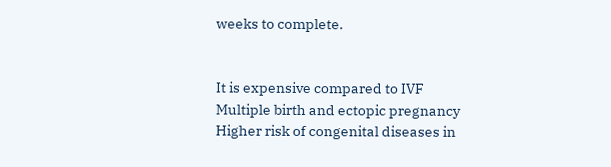weeks to complete.


It is expensive compared to IVF
Multiple birth and ectopic pregnancy
Higher risk of congenital diseases in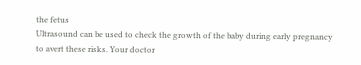the fetus
Ultrasound can be used to check the growth of the baby during early pregnancy to avert these risks. Your doctor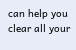can help you clear all your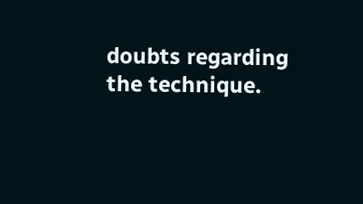doubts regarding the technique.